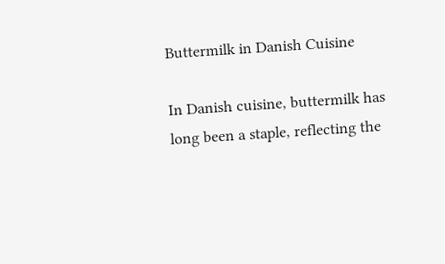Buttermilk in Danish Cuisine

In Danish cuisine, buttermilk has long been a staple, reflecting the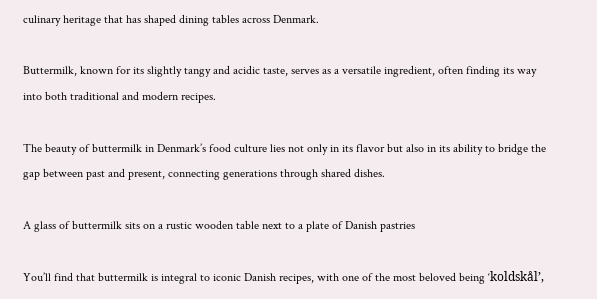culinary heritage that has shaped dining tables across Denmark.

Buttermilk, known for its slightly tangy and acidic taste, serves as a versatile ingredient, often finding its way into both traditional and modern recipes.

The beauty of buttermilk in Denmark’s food culture lies not only in its flavor but also in its ability to bridge the gap between past and present, connecting generations through shared dishes.

A glass of buttermilk sits on a rustic wooden table next to a plate of Danish pastries

You’ll find that buttermilk is integral to iconic Danish recipes, with one of the most beloved being ‘koldskål’,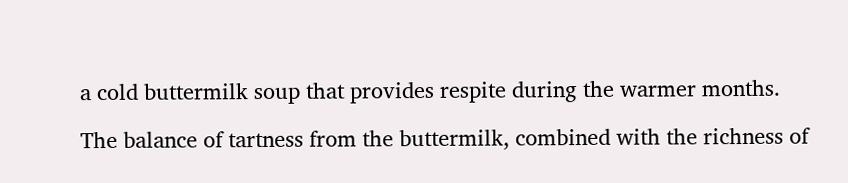a cold buttermilk soup that provides respite during the warmer months.

The balance of tartness from the buttermilk, combined with the richness of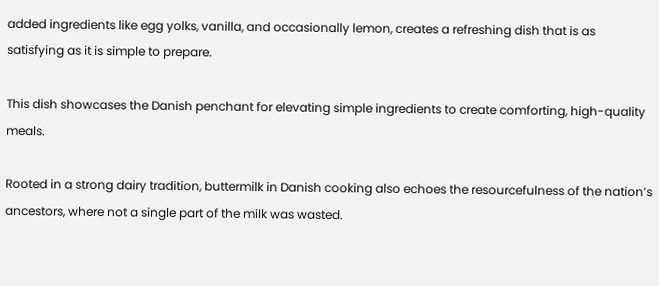added ingredients like egg yolks, vanilla, and occasionally lemon, creates a refreshing dish that is as satisfying as it is simple to prepare.

This dish showcases the Danish penchant for elevating simple ingredients to create comforting, high-quality meals.

Rooted in a strong dairy tradition, buttermilk in Danish cooking also echoes the resourcefulness of the nation’s ancestors, where not a single part of the milk was wasted.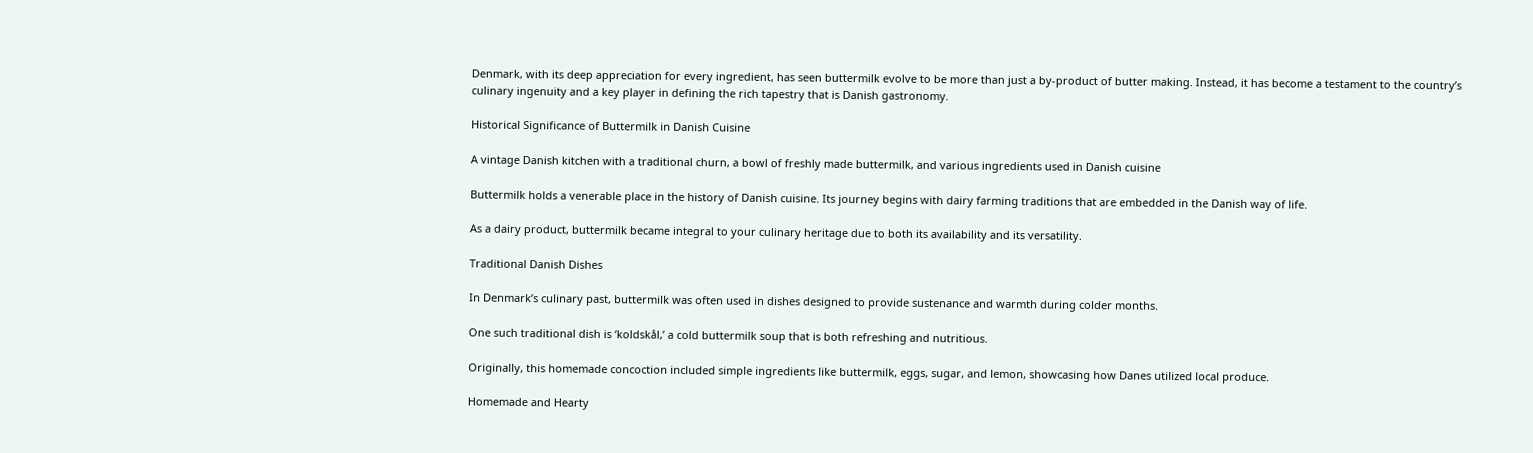Denmark, with its deep appreciation for every ingredient, has seen buttermilk evolve to be more than just a by-product of butter making. Instead, it has become a testament to the country’s culinary ingenuity and a key player in defining the rich tapestry that is Danish gastronomy.

Historical Significance of Buttermilk in Danish Cuisine

A vintage Danish kitchen with a traditional churn, a bowl of freshly made buttermilk, and various ingredients used in Danish cuisine

Buttermilk holds a venerable place in the history of Danish cuisine. Its journey begins with dairy farming traditions that are embedded in the Danish way of life.

As a dairy product, buttermilk became integral to your culinary heritage due to both its availability and its versatility.

Traditional Danish Dishes

In Denmark’s culinary past, buttermilk was often used in dishes designed to provide sustenance and warmth during colder months.

One such traditional dish is ‘koldskål,’ a cold buttermilk soup that is both refreshing and nutritious.

Originally, this homemade concoction included simple ingredients like buttermilk, eggs, sugar, and lemon, showcasing how Danes utilized local produce.

Homemade and Hearty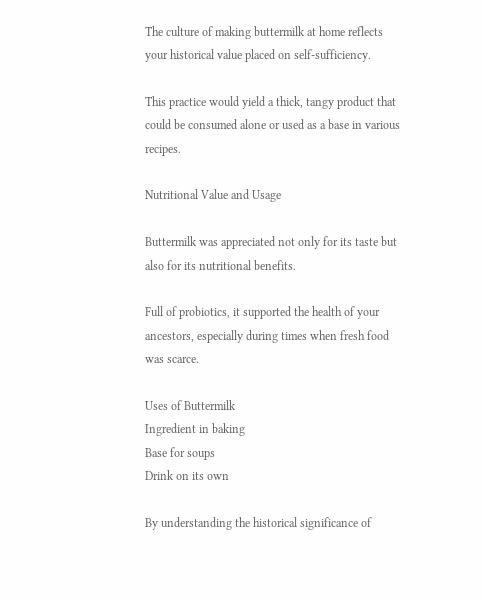The culture of making buttermilk at home reflects your historical value placed on self-sufficiency.

This practice would yield a thick, tangy product that could be consumed alone or used as a base in various recipes.

Nutritional Value and Usage

Buttermilk was appreciated not only for its taste but also for its nutritional benefits.

Full of probiotics, it supported the health of your ancestors, especially during times when fresh food was scarce.

Uses of Buttermilk
Ingredient in baking
Base for soups
Drink on its own

By understanding the historical significance of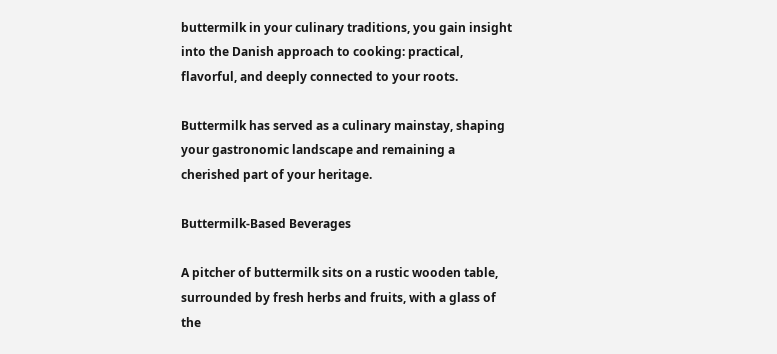buttermilk in your culinary traditions, you gain insight into the Danish approach to cooking: practical, flavorful, and deeply connected to your roots.

Buttermilk has served as a culinary mainstay, shaping your gastronomic landscape and remaining a cherished part of your heritage.

Buttermilk-Based Beverages

A pitcher of buttermilk sits on a rustic wooden table, surrounded by fresh herbs and fruits, with a glass of the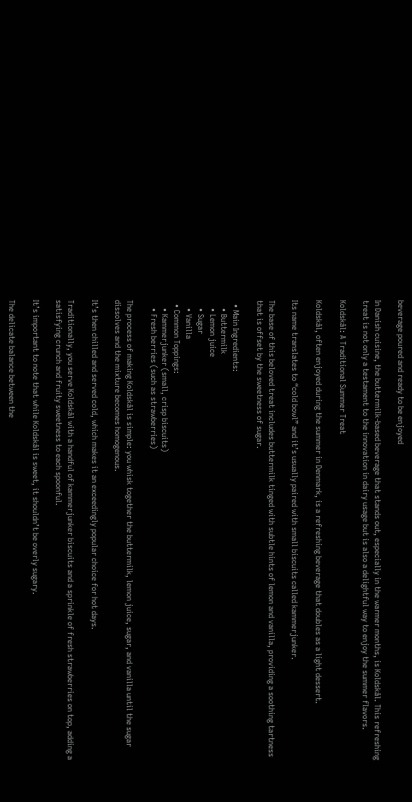beverage poured and ready to be enjoyed

In Danish cuisine, the buttermilk-based beverage that stands out, especially in the warmer months, is Koldskål. This refreshing treat is not only a testament to the innovation in dairy usage but is also a delightful way to enjoy the summer flavors.

Koldskål: A Traditional Summer Treat

Koldskål, often enjoyed during the summer in Denmark, is a refreshing beverage that doubles as a light dessert.

Its name translates to “cold bowl” and it’s usually paired with small biscuits called kammerjunker.

The base of this beloved treat includes buttermilk tinged with subtle hints of lemon and vanilla, providing a soothing tartness that is offset by the sweetness of sugar.

  • Main Ingredients:
    • Buttermilk
    • Lemon juice
    • Sugar
    • Vanilla
  • Common Toppings:
    • Kammerjunker (small, crisp biscuits)
    • Fresh berries (such as strawberries)

The process of making Koldskål is simple: you whisk together the buttermilk, lemon juice, sugar, and vanilla until the sugar dissolves and the mixture becomes homogenous.

It’s then chilled and served cold, which makes it an exceedingly popular choice for hot days.

Traditionally, you serve Koldskål with a handful of kammerjunker biscuits and a sprinkle of fresh strawberries on top, adding a satisfying crunch and fruity sweetness to each spoonful.

It’s important to note that while Koldskål is sweet, it shouldn’t be overly sugary.

The delicate balance between the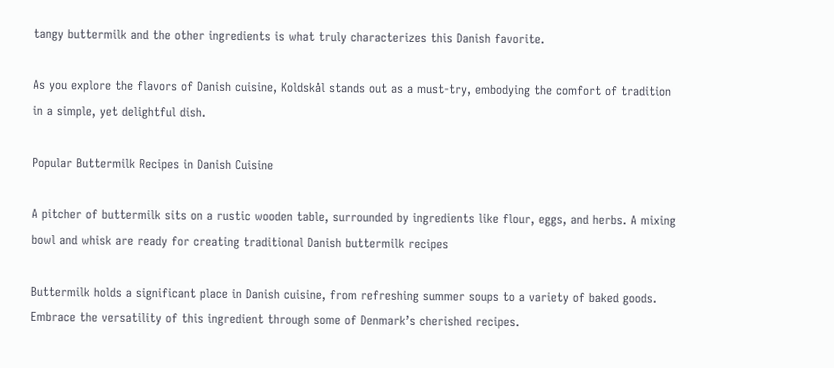tangy buttermilk and the other ingredients is what truly characterizes this Danish favorite.

As you explore the flavors of Danish cuisine, Koldskål stands out as a must-try, embodying the comfort of tradition in a simple, yet delightful dish.

Popular Buttermilk Recipes in Danish Cuisine

A pitcher of buttermilk sits on a rustic wooden table, surrounded by ingredients like flour, eggs, and herbs. A mixing bowl and whisk are ready for creating traditional Danish buttermilk recipes

Buttermilk holds a significant place in Danish cuisine, from refreshing summer soups to a variety of baked goods. Embrace the versatility of this ingredient through some of Denmark’s cherished recipes.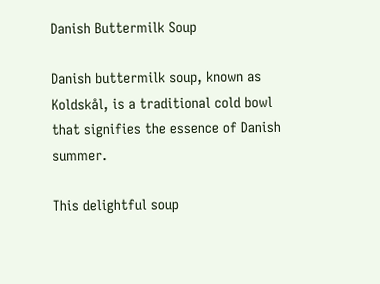Danish Buttermilk Soup

Danish buttermilk soup, known as Koldskål, is a traditional cold bowl that signifies the essence of Danish summer.

This delightful soup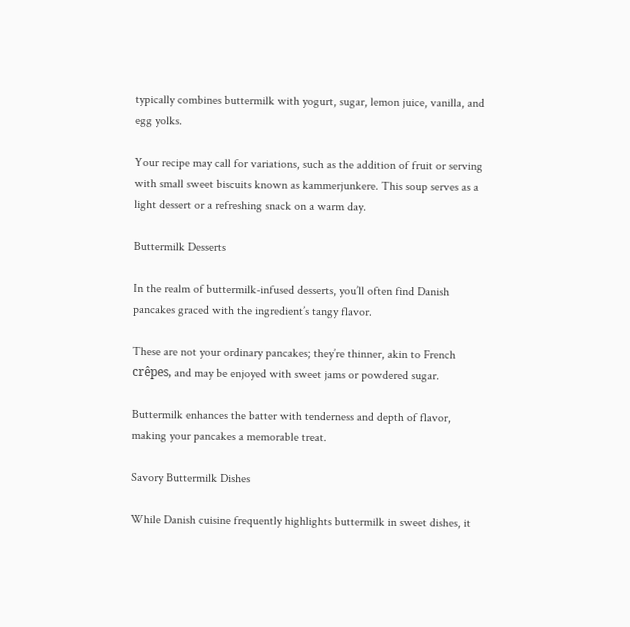typically combines buttermilk with yogurt, sugar, lemon juice, vanilla, and egg yolks.

Your recipe may call for variations, such as the addition of fruit or serving with small sweet biscuits known as kammerjunkere. This soup serves as a light dessert or a refreshing snack on a warm day.

Buttermilk Desserts

In the realm of buttermilk-infused desserts, you’ll often find Danish pancakes graced with the ingredient’s tangy flavor.

These are not your ordinary pancakes; they’re thinner, akin to French crêpes, and may be enjoyed with sweet jams or powdered sugar.

Buttermilk enhances the batter with tenderness and depth of flavor, making your pancakes a memorable treat.

Savory Buttermilk Dishes

While Danish cuisine frequently highlights buttermilk in sweet dishes, it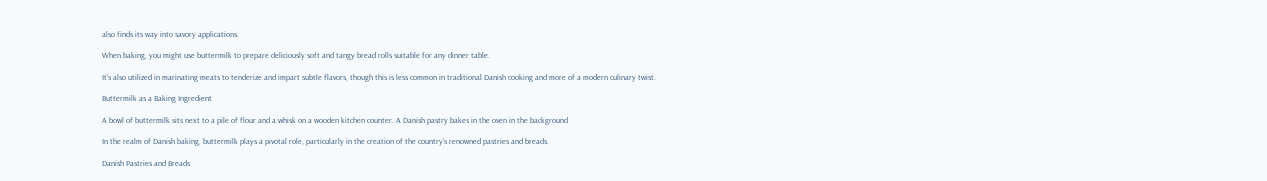also finds its way into savory applications.

When baking, you might use buttermilk to prepare deliciously soft and tangy bread rolls suitable for any dinner table.

It’s also utilized in marinating meats to tenderize and impart subtle flavors, though this is less common in traditional Danish cooking and more of a modern culinary twist.

Buttermilk as a Baking Ingredient

A bowl of buttermilk sits next to a pile of flour and a whisk on a wooden kitchen counter. A Danish pastry bakes in the oven in the background

In the realm of Danish baking, buttermilk plays a pivotal role, particularly in the creation of the country’s renowned pastries and breads.

Danish Pastries and Breads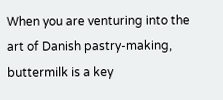When you are venturing into the art of Danish pastry-making, buttermilk is a key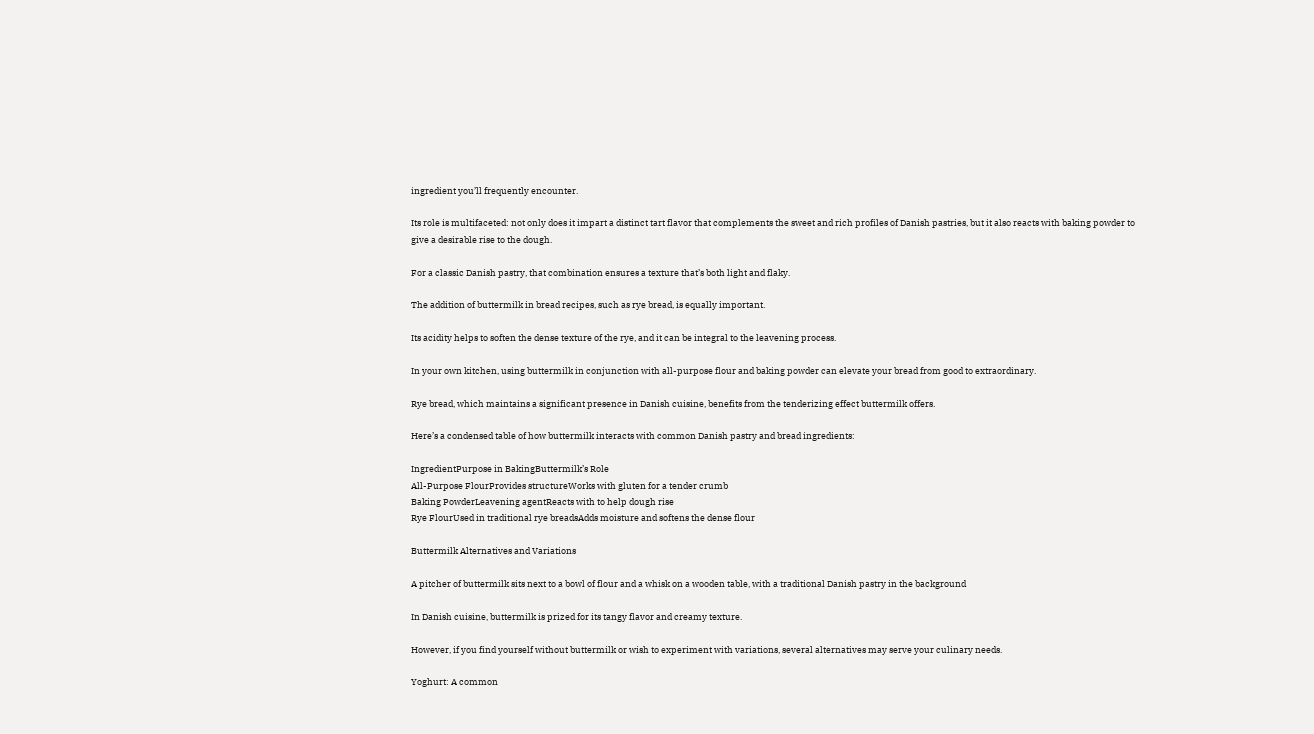ingredient you’ll frequently encounter.

Its role is multifaceted: not only does it impart a distinct tart flavor that complements the sweet and rich profiles of Danish pastries, but it also reacts with baking powder to give a desirable rise to the dough.

For a classic Danish pastry, that combination ensures a texture that’s both light and flaky.

The addition of buttermilk in bread recipes, such as rye bread, is equally important.

Its acidity helps to soften the dense texture of the rye, and it can be integral to the leavening process.

In your own kitchen, using buttermilk in conjunction with all-purpose flour and baking powder can elevate your bread from good to extraordinary.

Rye bread, which maintains a significant presence in Danish cuisine, benefits from the tenderizing effect buttermilk offers.

Here’s a condensed table of how buttermilk interacts with common Danish pastry and bread ingredients:

IngredientPurpose in BakingButtermilk’s Role
All-Purpose FlourProvides structureWorks with gluten for a tender crumb
Baking PowderLeavening agentReacts with to help dough rise
Rye FlourUsed in traditional rye breadsAdds moisture and softens the dense flour

Buttermilk Alternatives and Variations

A pitcher of buttermilk sits next to a bowl of flour and a whisk on a wooden table, with a traditional Danish pastry in the background

In Danish cuisine, buttermilk is prized for its tangy flavor and creamy texture.

However, if you find yourself without buttermilk or wish to experiment with variations, several alternatives may serve your culinary needs.

Yoghurt: A common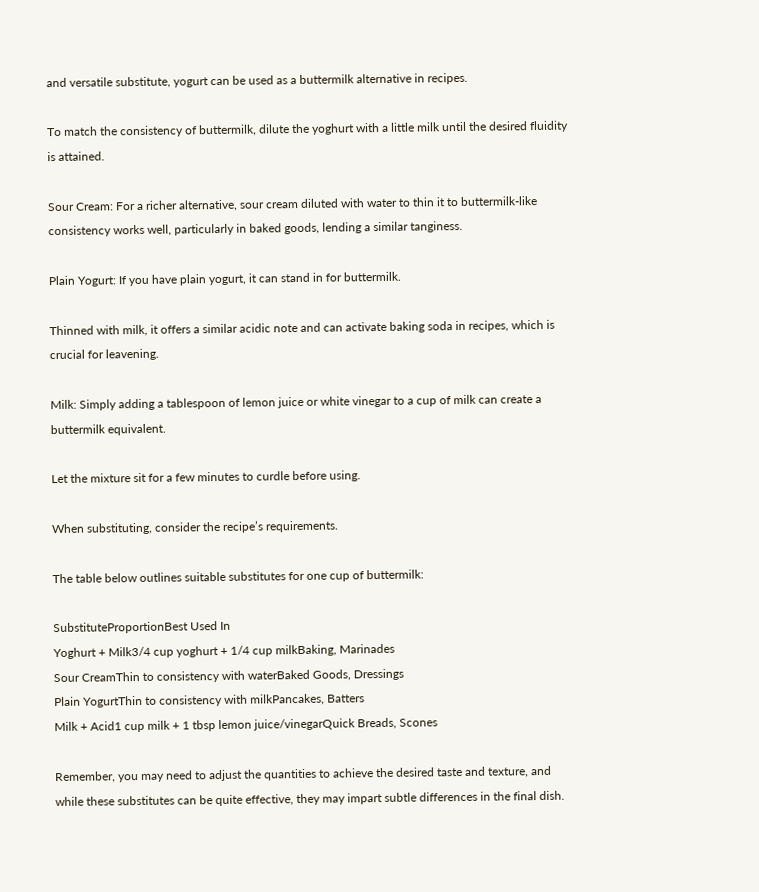and versatile substitute, yogurt can be used as a buttermilk alternative in recipes.

To match the consistency of buttermilk, dilute the yoghurt with a little milk until the desired fluidity is attained.

Sour Cream: For a richer alternative, sour cream diluted with water to thin it to buttermilk-like consistency works well, particularly in baked goods, lending a similar tanginess.

Plain Yogurt: If you have plain yogurt, it can stand in for buttermilk.

Thinned with milk, it offers a similar acidic note and can activate baking soda in recipes, which is crucial for leavening.

Milk: Simply adding a tablespoon of lemon juice or white vinegar to a cup of milk can create a buttermilk equivalent.

Let the mixture sit for a few minutes to curdle before using.

When substituting, consider the recipe’s requirements.

The table below outlines suitable substitutes for one cup of buttermilk:

SubstituteProportionBest Used In
Yoghurt + Milk3/4 cup yoghurt + 1/4 cup milkBaking, Marinades
Sour CreamThin to consistency with waterBaked Goods, Dressings
Plain YogurtThin to consistency with milkPancakes, Batters
Milk + Acid1 cup milk + 1 tbsp lemon juice/vinegarQuick Breads, Scones

Remember, you may need to adjust the quantities to achieve the desired taste and texture, and while these substitutes can be quite effective, they may impart subtle differences in the final dish.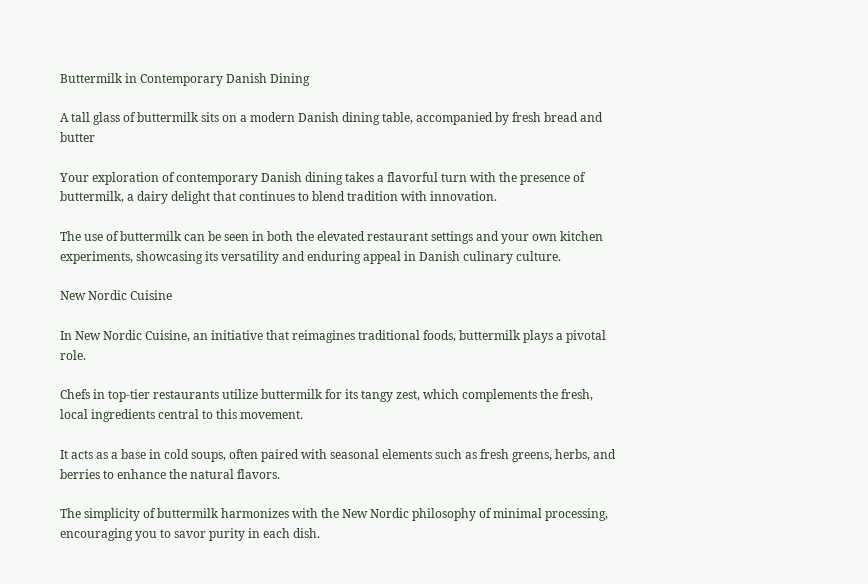Buttermilk in Contemporary Danish Dining

A tall glass of buttermilk sits on a modern Danish dining table, accompanied by fresh bread and butter

Your exploration of contemporary Danish dining takes a flavorful turn with the presence of buttermilk, a dairy delight that continues to blend tradition with innovation.

The use of buttermilk can be seen in both the elevated restaurant settings and your own kitchen experiments, showcasing its versatility and enduring appeal in Danish culinary culture.

New Nordic Cuisine

In New Nordic Cuisine, an initiative that reimagines traditional foods, buttermilk plays a pivotal role.

Chefs in top-tier restaurants utilize buttermilk for its tangy zest, which complements the fresh, local ingredients central to this movement.

It acts as a base in cold soups, often paired with seasonal elements such as fresh greens, herbs, and berries to enhance the natural flavors.

The simplicity of buttermilk harmonizes with the New Nordic philosophy of minimal processing, encouraging you to savor purity in each dish.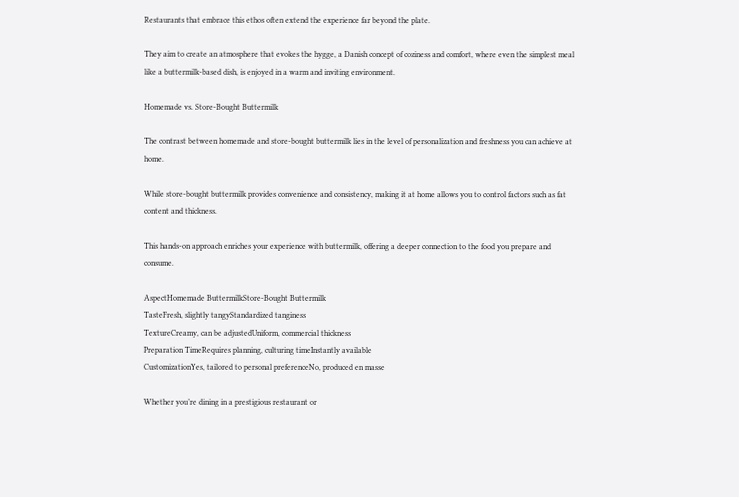Restaurants that embrace this ethos often extend the experience far beyond the plate.

They aim to create an atmosphere that evokes the hygge, a Danish concept of coziness and comfort, where even the simplest meal like a buttermilk-based dish, is enjoyed in a warm and inviting environment.

Homemade vs. Store-Bought Buttermilk

The contrast between homemade and store-bought buttermilk lies in the level of personalization and freshness you can achieve at home.

While store-bought buttermilk provides convenience and consistency, making it at home allows you to control factors such as fat content and thickness.

This hands-on approach enriches your experience with buttermilk, offering a deeper connection to the food you prepare and consume.

AspectHomemade ButtermilkStore-Bought Buttermilk
TasteFresh, slightly tangyStandardized tanginess
TextureCreamy, can be adjustedUniform, commercial thickness
Preparation TimeRequires planning, culturing timeInstantly available
CustomizationYes, tailored to personal preferenceNo, produced en masse

Whether you’re dining in a prestigious restaurant or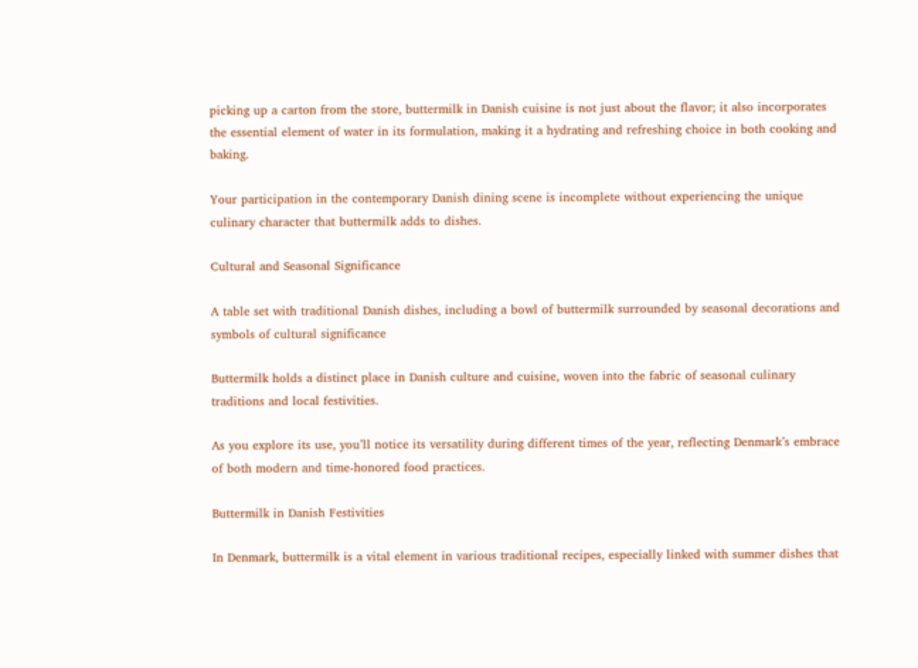picking up a carton from the store, buttermilk in Danish cuisine is not just about the flavor; it also incorporates the essential element of water in its formulation, making it a hydrating and refreshing choice in both cooking and baking.

Your participation in the contemporary Danish dining scene is incomplete without experiencing the unique culinary character that buttermilk adds to dishes.

Cultural and Seasonal Significance

A table set with traditional Danish dishes, including a bowl of buttermilk surrounded by seasonal decorations and symbols of cultural significance

Buttermilk holds a distinct place in Danish culture and cuisine, woven into the fabric of seasonal culinary traditions and local festivities.

As you explore its use, you’ll notice its versatility during different times of the year, reflecting Denmark’s embrace of both modern and time-honored food practices.

Buttermilk in Danish Festivities

In Denmark, buttermilk is a vital element in various traditional recipes, especially linked with summer dishes that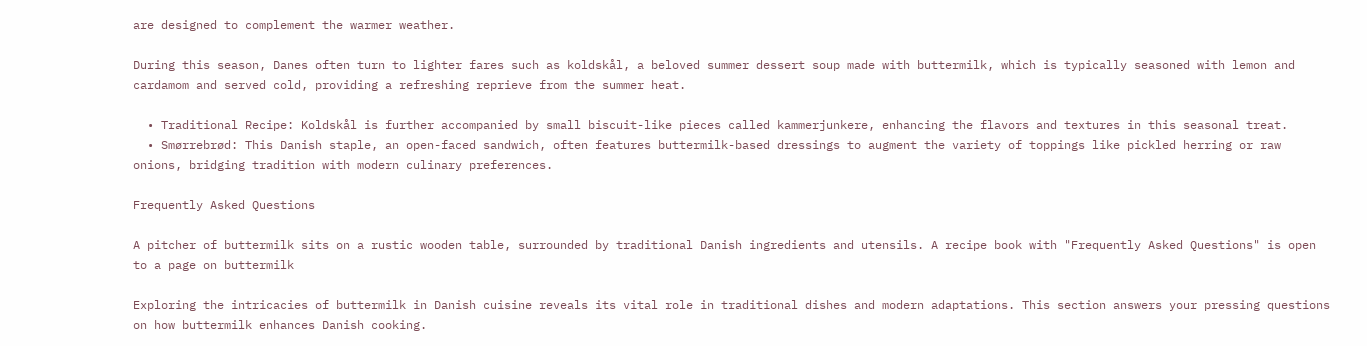are designed to complement the warmer weather.

During this season, Danes often turn to lighter fares such as koldskål, a beloved summer dessert soup made with buttermilk, which is typically seasoned with lemon and cardamom and served cold, providing a refreshing reprieve from the summer heat.

  • Traditional Recipe: Koldskål is further accompanied by small biscuit-like pieces called kammerjunkere, enhancing the flavors and textures in this seasonal treat.
  • Smørrebrød: This Danish staple, an open-faced sandwich, often features buttermilk-based dressings to augment the variety of toppings like pickled herring or raw onions, bridging tradition with modern culinary preferences.

Frequently Asked Questions

A pitcher of buttermilk sits on a rustic wooden table, surrounded by traditional Danish ingredients and utensils. A recipe book with "Frequently Asked Questions" is open to a page on buttermilk

Exploring the intricacies of buttermilk in Danish cuisine reveals its vital role in traditional dishes and modern adaptations. This section answers your pressing questions on how buttermilk enhances Danish cooking.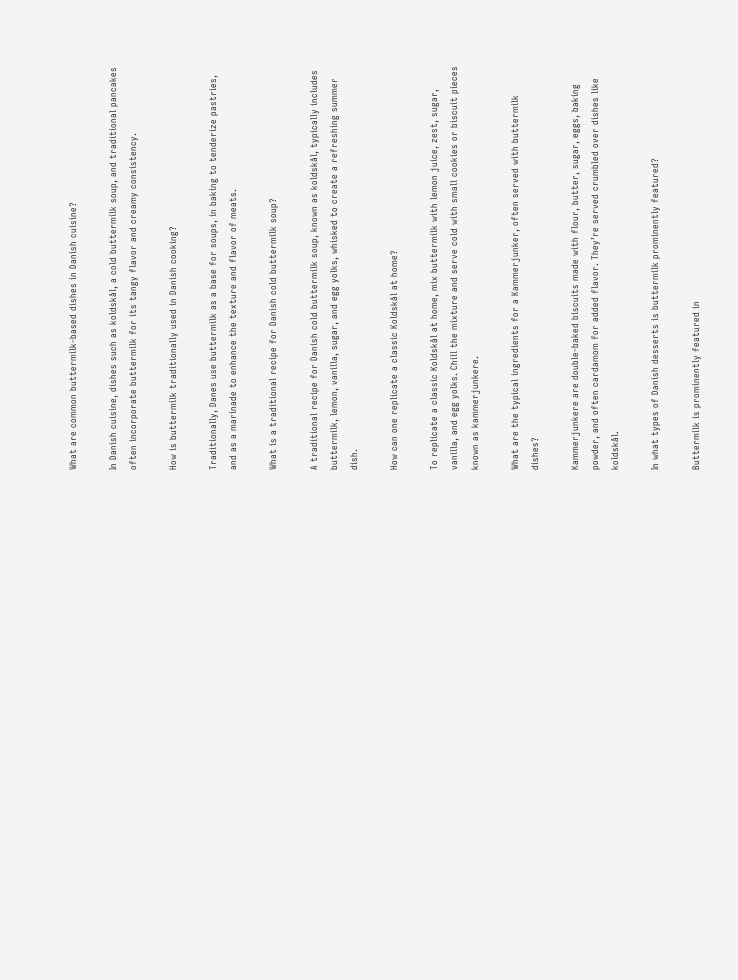What are common buttermilk-based dishes in Danish cuisine?

In Danish cuisine, dishes such as koldskål, a cold buttermilk soup, and traditional pancakes often incorporate buttermilk for its tangy flavor and creamy consistency.

How is buttermilk traditionally used in Danish cooking?

Traditionally, Danes use buttermilk as a base for soups, in baking to tenderize pastries, and as a marinade to enhance the texture and flavor of meats.

What is a traditional recipe for Danish cold buttermilk soup?

A traditional recipe for Danish cold buttermilk soup, known as koldskål, typically includes buttermilk, lemon, vanilla, sugar, and egg yolks, whisked to create a refreshing summer dish.

How can one replicate a classic Koldskål at home?

To replicate a classic Koldskål at home, mix buttermilk with lemon juice, zest, sugar, vanilla, and egg yolks. Chill the mixture and serve cold with small cookies or biscuit pieces known as kammerjunkere.

What are the typical ingredients for a Kammerjunker, often served with buttermilk dishes?

Kammerjunkere are double-baked biscuits made with flour, butter, sugar, eggs, baking powder, and often cardamom for added flavor. They’re served crumbled over dishes like koldskål.

In what types of Danish desserts is buttermilk prominently featured?

Buttermilk is prominently featured in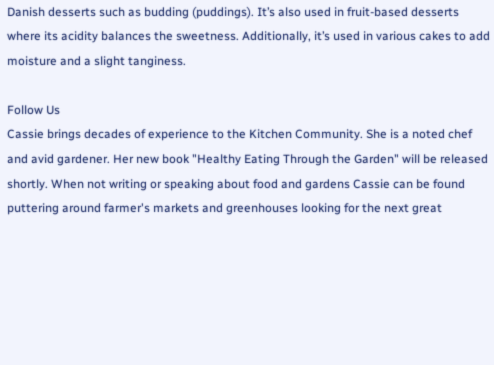Danish desserts such as budding (puddings). It’s also used in fruit-based desserts where its acidity balances the sweetness. Additionally, it’s used in various cakes to add moisture and a slight tanginess.

Follow Us
Cassie brings decades of experience to the Kitchen Community. She is a noted chef and avid gardener. Her new book "Healthy Eating Through the Garden" will be released shortly. When not writing or speaking about food and gardens Cassie can be found puttering around farmer's markets and greenhouses looking for the next great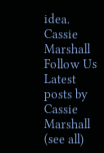idea.
Cassie Marshall
Follow Us
Latest posts by Cassie Marshall (see all)